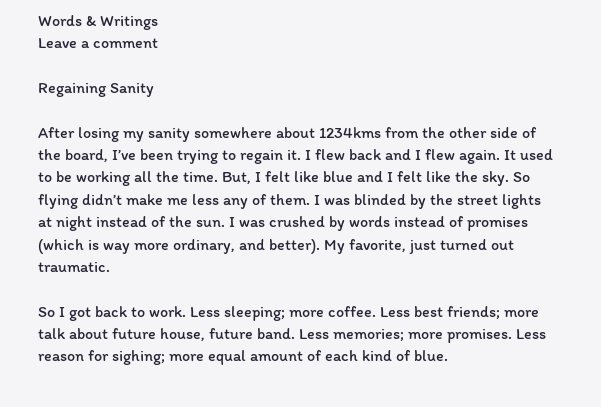Words & Writings
Leave a comment

Regaining Sanity

After losing my sanity somewhere about 1234kms from the other side of the board, I’ve been trying to regain it. I flew back and I flew again. It used to be working all the time. But, I felt like blue and I felt like the sky. So flying didn’t make me less any of them. I was blinded by the street lights at night instead of the sun. I was crushed by words instead of promises (which is way more ordinary, and better). My favorite, just turned out traumatic.

So I got back to work. Less sleeping; more coffee. Less best friends; more talk about future house, future band. Less memories; more promises. Less reason for sighing; more equal amount of each kind of blue.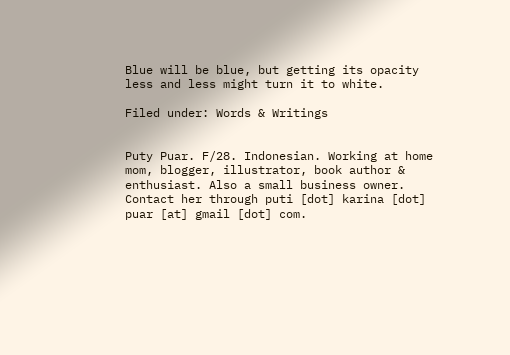Blue will be blue, but getting its opacity less and less might turn it to white.

Filed under: Words & Writings


Puty Puar. F/28. Indonesian. Working at home mom, blogger, illustrator, book author & enthusiast. Also a small business owner. Contact her through puti [dot] karina [dot] puar [at] gmail [dot] com.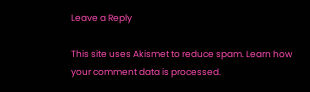Leave a Reply

This site uses Akismet to reduce spam. Learn how your comment data is processed.